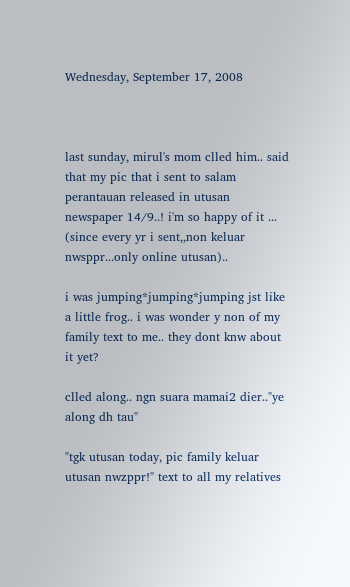Wednesday, September 17, 2008



last sunday, mirul's mom clled him.. said that my pic that i sent to salam perantauan released in utusan newspaper 14/9..! i'm so happy of it ... (since every yr i sent,,non keluar nwsppr...only online utusan)..

i was jumping*jumping*jumping jst like a little frog.. i was wonder y non of my family text to me.. they dont knw about it yet?

clled along.. ngn suara mamai2 dier.."ye along dh tau"

"tgk utusan today, pic family keluar utusan nwzppr!" text to all my relatives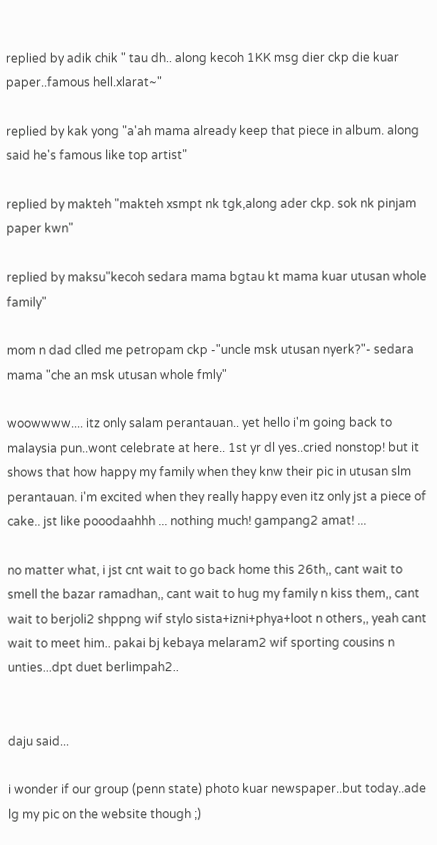replied by adik chik " tau dh.. along kecoh 1KK msg dier ckp die kuar paper..famous hell.xlarat~"

replied by kak yong "a'ah mama already keep that piece in album. along said he's famous like top artist"

replied by makteh "makteh xsmpt nk tgk,along ader ckp. sok nk pinjam paper kwn"

replied by maksu"kecoh sedara mama bgtau kt mama kuar utusan whole family"

mom n dad clled me petropam ckp -"uncle msk utusan nyerk?"- sedara mama "che an msk utusan whole fmly"

woowwww.... itz only salam perantauan.. yet hello i'm going back to malaysia pun..wont celebrate at here.. 1st yr dl yes..cried nonstop! but it shows that how happy my family when they knw their pic in utusan slm perantauan. i'm excited when they really happy even itz only jst a piece of cake.. jst like pooodaahhh ... nothing much! gampang2 amat! ...

no matter what, i jst cnt wait to go back home this 26th,, cant wait to smell the bazar ramadhan,, cant wait to hug my family n kiss them,, cant wait to berjoli2 shppng wif stylo sista+izni+phya+loot n others,, yeah cant wait to meet him.. pakai bj kebaya melaram2 wif sporting cousins n unties...dpt duet berlimpah2..


daju said...

i wonder if our group (penn state) photo kuar newspaper..but today..ade lg my pic on the website though ;)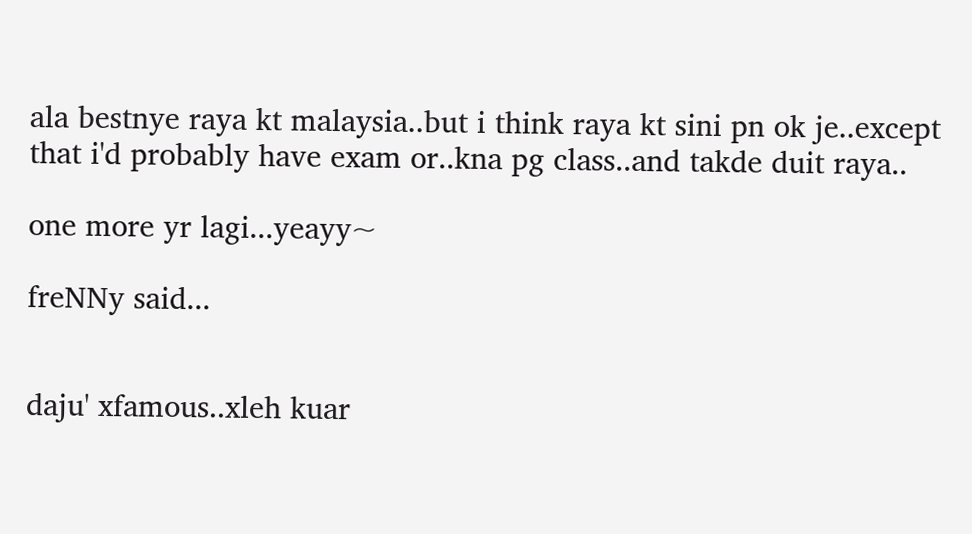ala bestnye raya kt malaysia..but i think raya kt sini pn ok je..except that i'd probably have exam or..kna pg class..and takde duit raya..

one more yr lagi...yeayy~

freNNy said...


daju' xfamous..xleh kuar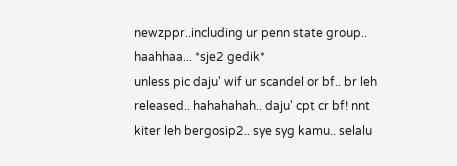newzppr..including ur penn state group.. haahhaa... *sje2 gedik*
unless pic daju' wif ur scandel or bf.. br leh released.. hahahahah.. daju' cpt cr bf! nnt kiter leh bergosip2.. sye syg kamu.. selalu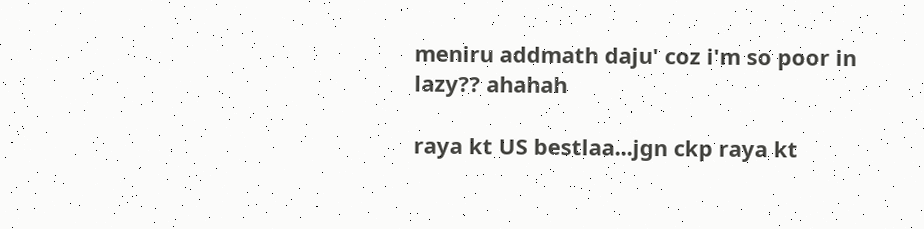meniru addmath daju' coz i'm so poor in lazy?? ahahah

raya kt US bestlaa...jgn ckp raya kt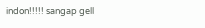indon!!!!! sangap gell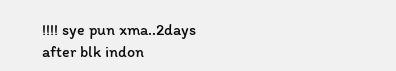!!!! sye pun xma..2days after blk indon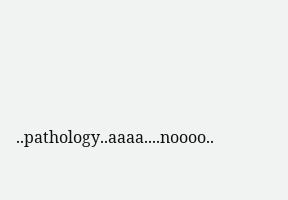..pathology..aaaa....noooo..